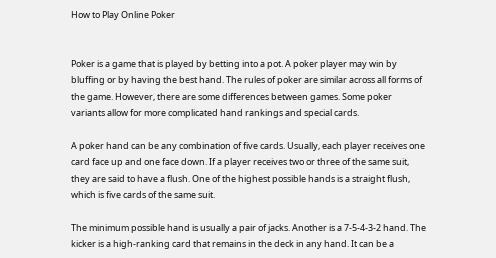How to Play Online Poker


Poker is a game that is played by betting into a pot. A poker player may win by bluffing or by having the best hand. The rules of poker are similar across all forms of the game. However, there are some differences between games. Some poker variants allow for more complicated hand rankings and special cards.

A poker hand can be any combination of five cards. Usually, each player receives one card face up and one face down. If a player receives two or three of the same suit, they are said to have a flush. One of the highest possible hands is a straight flush, which is five cards of the same suit.

The minimum possible hand is usually a pair of jacks. Another is a 7-5-4-3-2 hand. The kicker is a high-ranking card that remains in the deck in any hand. It can be a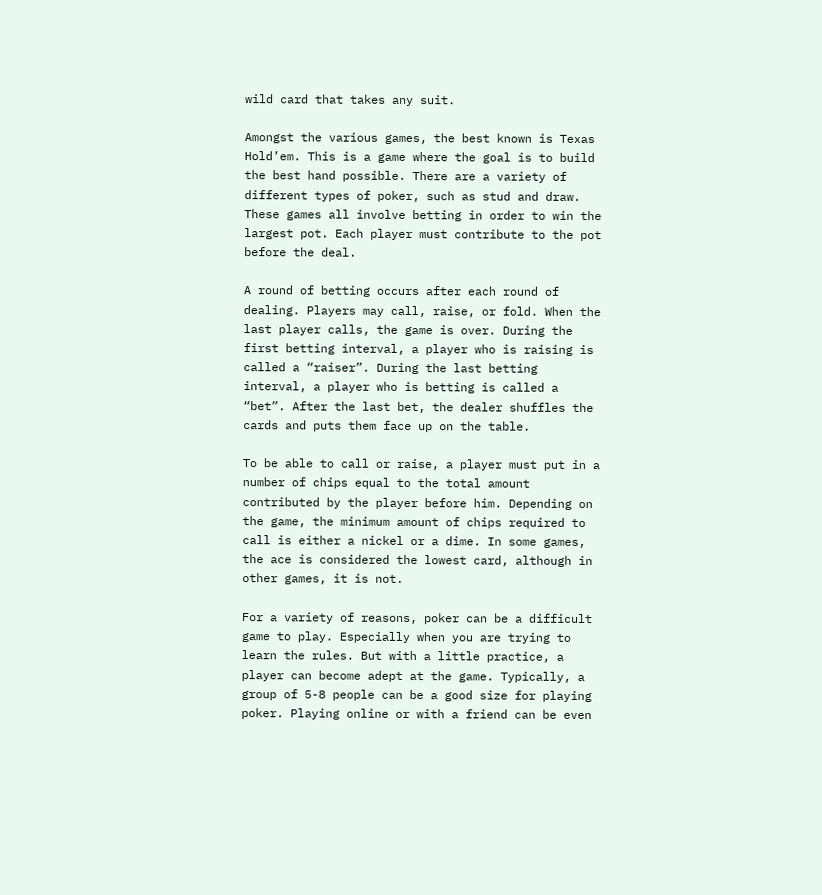wild card that takes any suit.

Amongst the various games, the best known is Texas Hold’em. This is a game where the goal is to build the best hand possible. There are a variety of different types of poker, such as stud and draw. These games all involve betting in order to win the largest pot. Each player must contribute to the pot before the deal.

A round of betting occurs after each round of dealing. Players may call, raise, or fold. When the last player calls, the game is over. During the first betting interval, a player who is raising is called a “raiser”. During the last betting interval, a player who is betting is called a “bet”. After the last bet, the dealer shuffles the cards and puts them face up on the table.

To be able to call or raise, a player must put in a number of chips equal to the total amount contributed by the player before him. Depending on the game, the minimum amount of chips required to call is either a nickel or a dime. In some games, the ace is considered the lowest card, although in other games, it is not.

For a variety of reasons, poker can be a difficult game to play. Especially when you are trying to learn the rules. But with a little practice, a player can become adept at the game. Typically, a group of 5-8 people can be a good size for playing poker. Playing online or with a friend can be even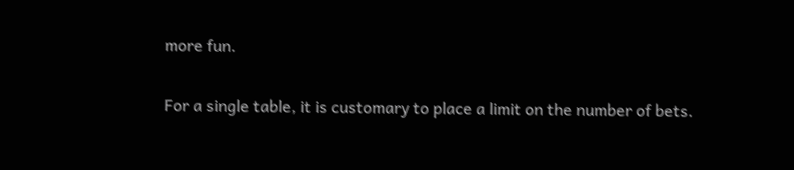more fun.

For a single table, it is customary to place a limit on the number of bets.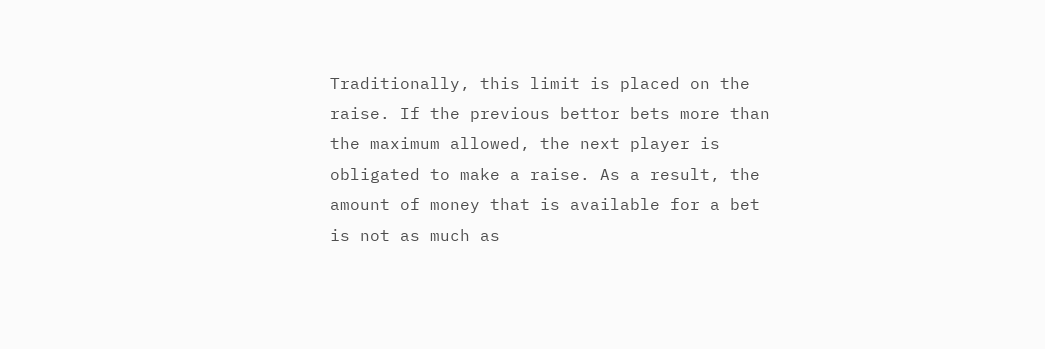Traditionally, this limit is placed on the raise. If the previous bettor bets more than the maximum allowed, the next player is obligated to make a raise. As a result, the amount of money that is available for a bet is not as much as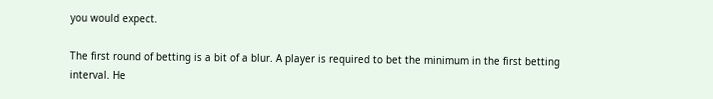you would expect.

The first round of betting is a bit of a blur. A player is required to bet the minimum in the first betting interval. He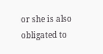or she is also obligated to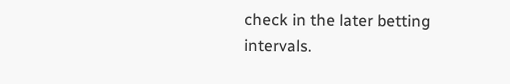check in the later betting intervals.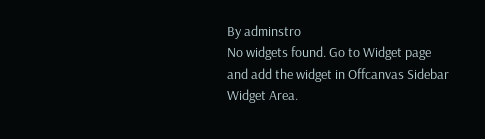By adminstro
No widgets found. Go to Widget page and add the widget in Offcanvas Sidebar Widget Area.